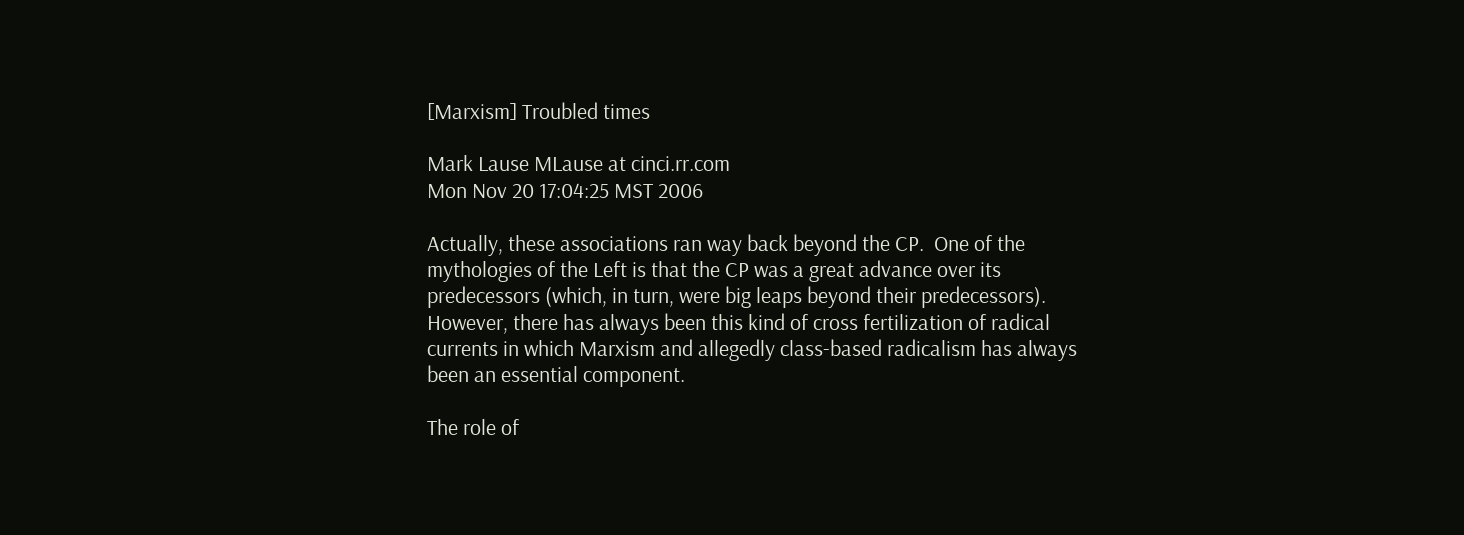[Marxism] Troubled times

Mark Lause MLause at cinci.rr.com
Mon Nov 20 17:04:25 MST 2006

Actually, these associations ran way back beyond the CP.  One of the
mythologies of the Left is that the CP was a great advance over its
predecessors (which, in turn, were big leaps beyond their predecessors).
However, there has always been this kind of cross fertilization of radical
currents in which Marxism and allegedly class-based radicalism has always
been an essential component.

The role of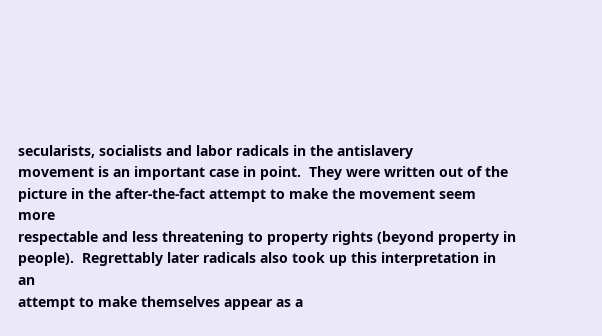secularists, socialists and labor radicals in the antislavery
movement is an important case in point.  They were written out of the
picture in the after-the-fact attempt to make the movement seem more
respectable and less threatening to property rights (beyond property in
people).  Regrettably later radicals also took up this interpretation in an
attempt to make themselves appear as a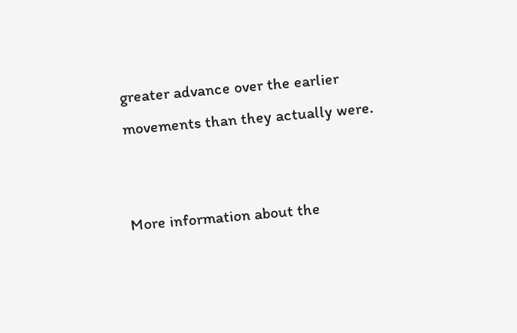greater advance over the earlier
movements than they actually were.


More information about the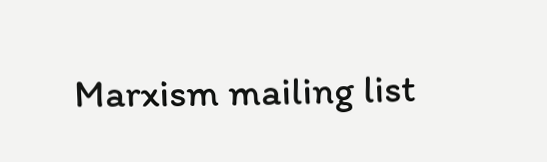Marxism mailing list